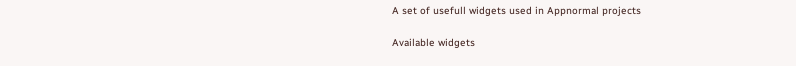A set of usefull widgets used in Appnormal projects

Available widgets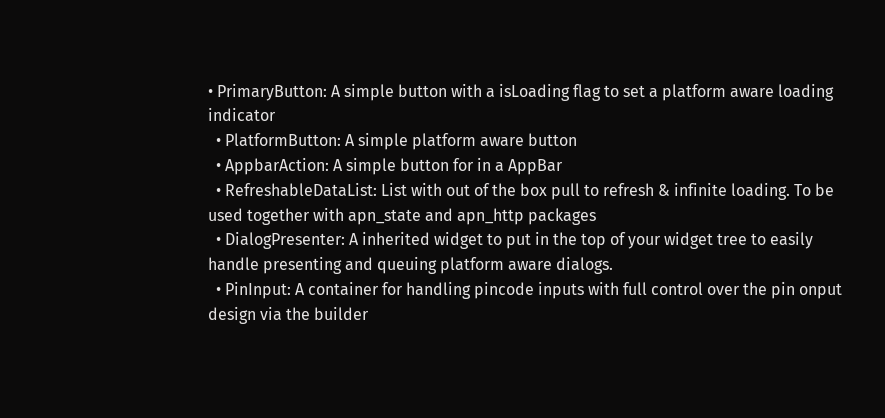• PrimaryButton: A simple button with a isLoading flag to set a platform aware loading indicator
  • PlatformButton: A simple platform aware button
  • AppbarAction: A simple button for in a AppBar
  • RefreshableDataList: List with out of the box pull to refresh & infinite loading. To be used together with apn_state and apn_http packages
  • DialogPresenter: A inherited widget to put in the top of your widget tree to easily handle presenting and queuing platform aware dialogs.
  • PinInput: A container for handling pincode inputs with full control over the pin onput design via the builder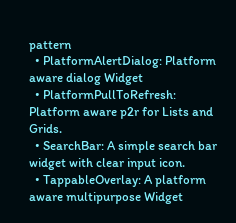pattern
  • PlatformAlertDialog: Platform aware dialog Widget
  • PlatformPullToRefresh: Platform aware p2r for Lists and Grids.
  • SearchBar: A simple search bar widget with clear input icon.
  • TappableOverlay: A platform aware multipurpose Widget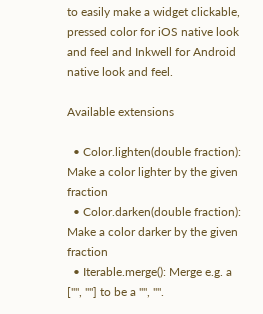to easily make a widget clickable, pressed color for iOS native look and feel and Inkwell for Android native look and feel.

Available extensions

  • Color.lighten(double fraction): Make a color lighter by the given fraction
  • Color.darken(double fraction): Make a color darker by the given fraction
  • Iterable.merge(): Merge e.g. a ["", ""] to be a "", "".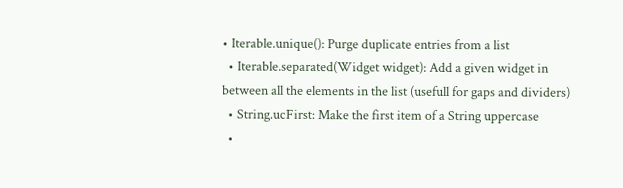• Iterable.unique(): Purge duplicate entries from a list
  • Iterable.separated(Widget widget): Add a given widget in between all the elements in the list (usefull for gaps and dividers)
  • String.ucFirst: Make the first item of a String uppercase
  •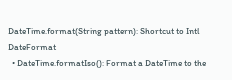DateTime.format(String pattern): Shortcut to Intl DateFormat
  • DateTime.formatIso(): Format a DateTime to the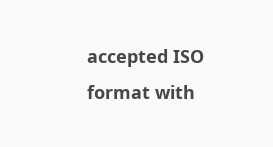accepted ISO format with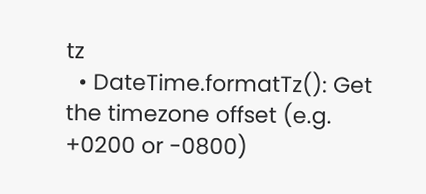tz
  • DateTime.formatTz(): Get the timezone offset (e.g. +0200 or -0800)